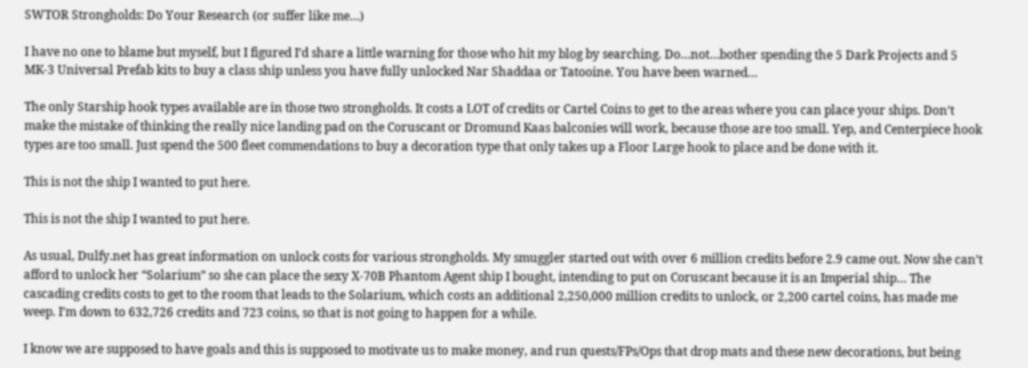SWTOR Strongholds: Do Your Research (or suffer like me…)

I have no one to blame but myself, but I figured I’d share a little warning for those who hit my blog by searching. Do…not…bother spending the 5 Dark Projects and 5 MK-3 Universal Prefab kits to buy a class ship unless you have fully unlocked Nar Shaddaa or Tatooine. You have been warned…

The only Starship hook types available are in those two strongholds. It costs a LOT of credits or Cartel Coins to get to the areas where you can place your ships. Don’t make the mistake of thinking the really nice landing pad on the Coruscant or Dromund Kaas balconies will work, because those are too small. Yep, and Centerpiece hook types are too small. Just spend the 500 fleet commendations to buy a decoration type that only takes up a Floor Large hook to place and be done with it.

This is not the ship I wanted to put here.

This is not the ship I wanted to put here.

As usual, Dulfy.net has great information on unlock costs for various strongholds. My smuggler started out with over 6 million credits before 2.9 came out. Now she can’t afford to unlock her “Solarium” so she can place the sexy X-70B Phantom Agent ship I bought, intending to put on Coruscant because it is an Imperial ship… The cascading credits costs to get to the room that leads to the Solarium, which costs an additional 2,250,000 million credits to unlock, or 2,200 cartel coins, has made me weep. I’m down to 632,726 credits and 723 coins, so that is not going to happen for a while.

I know we are supposed to have goals and this is supposed to motivate us to make money, and run quests/FPs/Ops that drop mats and these new decorations, but being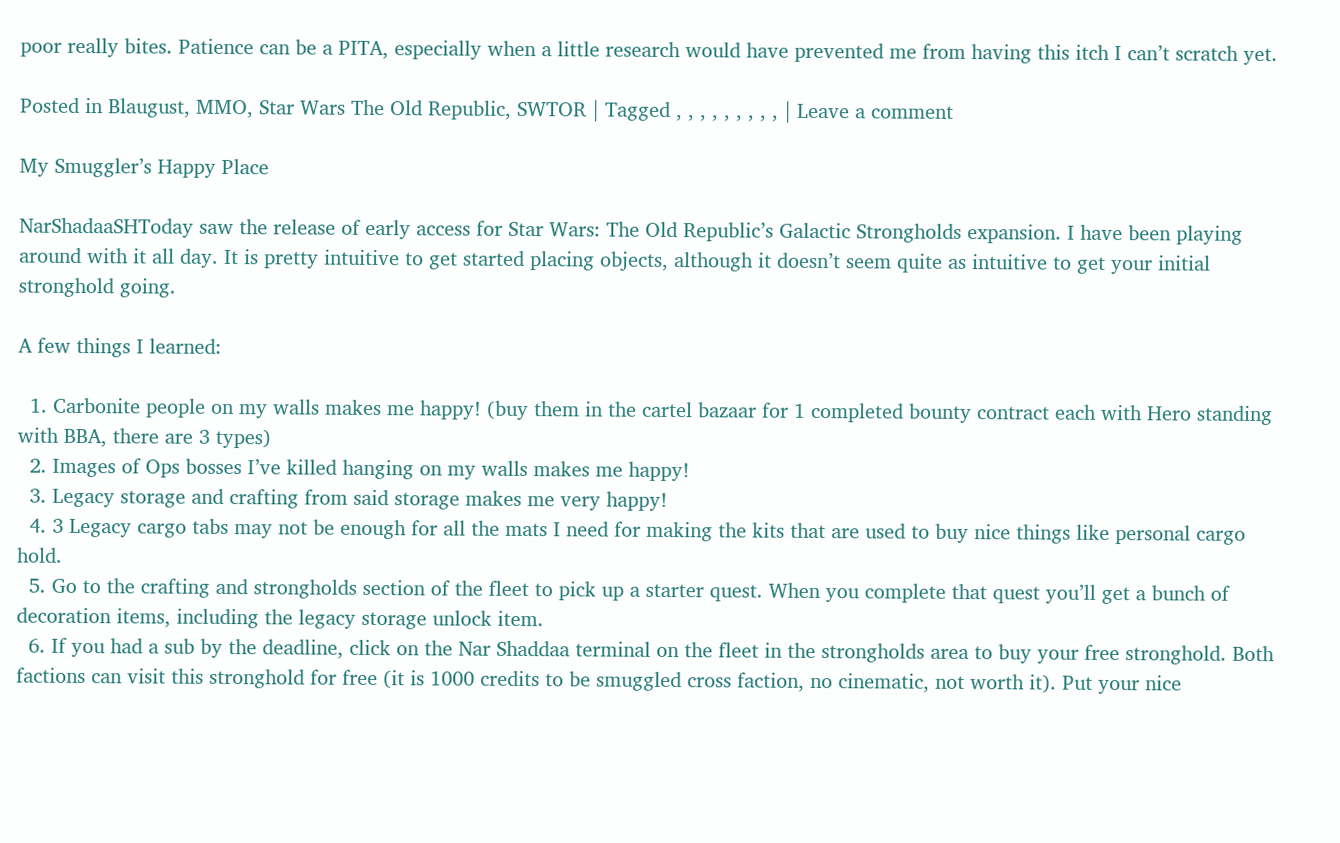poor really bites. Patience can be a PITA, especially when a little research would have prevented me from having this itch I can’t scratch yet.

Posted in Blaugust, MMO, Star Wars The Old Republic, SWTOR | Tagged , , , , , , , , , | Leave a comment

My Smuggler’s Happy Place

NarShadaaSHToday saw the release of early access for Star Wars: The Old Republic’s Galactic Strongholds expansion. I have been playing around with it all day. It is pretty intuitive to get started placing objects, although it doesn’t seem quite as intuitive to get your initial stronghold going.

A few things I learned:

  1. Carbonite people on my walls makes me happy! (buy them in the cartel bazaar for 1 completed bounty contract each with Hero standing with BBA, there are 3 types)
  2. Images of Ops bosses I’ve killed hanging on my walls makes me happy!
  3. Legacy storage and crafting from said storage makes me very happy!
  4. 3 Legacy cargo tabs may not be enough for all the mats I need for making the kits that are used to buy nice things like personal cargo hold.
  5. Go to the crafting and strongholds section of the fleet to pick up a starter quest. When you complete that quest you’ll get a bunch of decoration items, including the legacy storage unlock item.
  6. If you had a sub by the deadline, click on the Nar Shaddaa terminal on the fleet in the strongholds area to buy your free stronghold. Both factions can visit this stronghold for free (it is 1000 credits to be smuggled cross faction, no cinematic, not worth it). Put your nice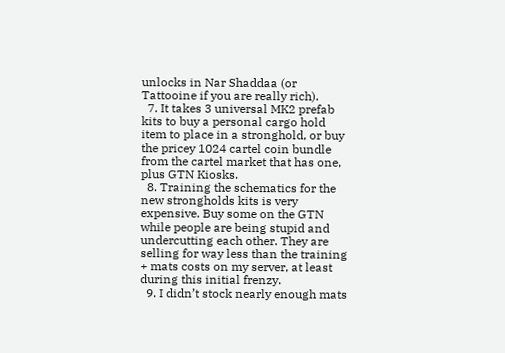unlocks in Nar Shaddaa (or Tattooine if you are really rich).
  7. It takes 3 universal MK2 prefab kits to buy a personal cargo hold item to place in a stronghold, or buy the pricey 1024 cartel coin bundle from the cartel market that has one, plus GTN Kiosks.
  8. Training the schematics for the new strongholds kits is very expensive. Buy some on the GTN while people are being stupid and undercutting each other. They are selling for way less than the training + mats costs on my server, at least during this initial frenzy.
  9. I didn’t stock nearly enough mats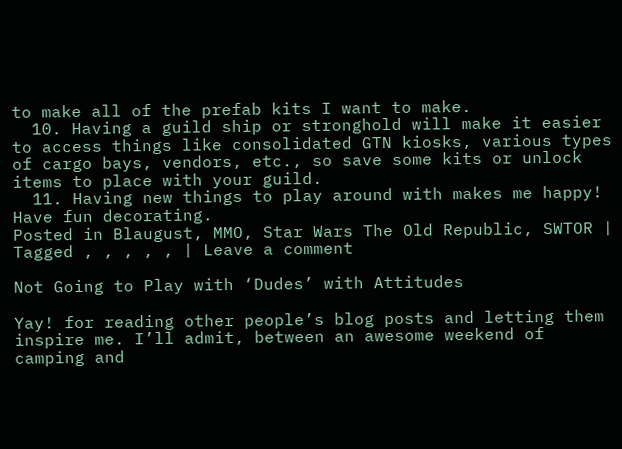to make all of the prefab kits I want to make.
  10. Having a guild ship or stronghold will make it easier to access things like consolidated GTN kiosks, various types of cargo bays, vendors, etc., so save some kits or unlock items to place with your guild.
  11. Having new things to play around with makes me happy! Have fun decorating.
Posted in Blaugust, MMO, Star Wars The Old Republic, SWTOR | Tagged , , , , , | Leave a comment

Not Going to Play with ‘Dudes’ with Attitudes

Yay! for reading other people’s blog posts and letting them inspire me. I’ll admit, between an awesome weekend of camping and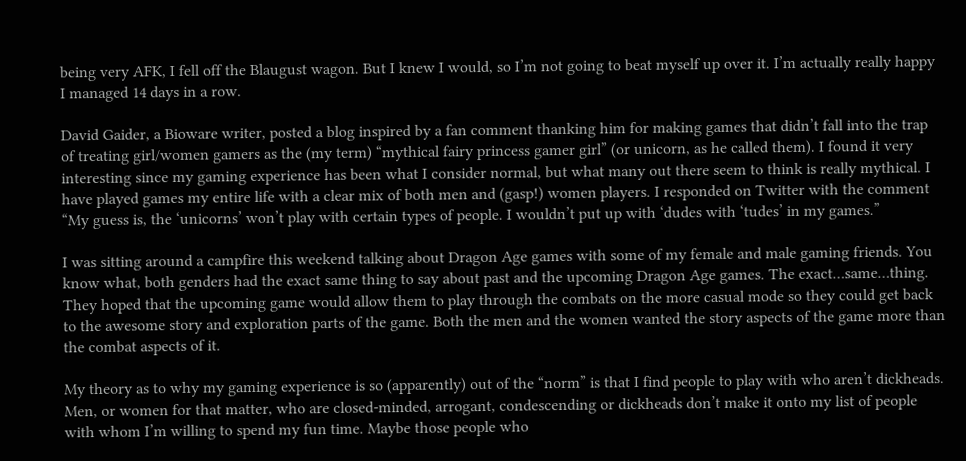being very AFK, I fell off the Blaugust wagon. But I knew I would, so I’m not going to beat myself up over it. I’m actually really happy I managed 14 days in a row.

David Gaider, a Bioware writer, posted a blog inspired by a fan comment thanking him for making games that didn’t fall into the trap of treating girl/women gamers as the (my term) “mythical fairy princess gamer girl” (or unicorn, as he called them). I found it very interesting since my gaming experience has been what I consider normal, but what many out there seem to think is really mythical. I have played games my entire life with a clear mix of both men and (gasp!) women players. I responded on Twitter with the comment “My guess is, the ‘unicorns’ won’t play with certain types of people. I wouldn’t put up with ‘dudes with ‘tudes’ in my games.”

I was sitting around a campfire this weekend talking about Dragon Age games with some of my female and male gaming friends. You know what, both genders had the exact same thing to say about past and the upcoming Dragon Age games. The exact…same…thing. They hoped that the upcoming game would allow them to play through the combats on the more casual mode so they could get back to the awesome story and exploration parts of the game. Both the men and the women wanted the story aspects of the game more than the combat aspects of it.

My theory as to why my gaming experience is so (apparently) out of the “norm” is that I find people to play with who aren’t dickheads. Men, or women for that matter, who are closed-minded, arrogant, condescending or dickheads don’t make it onto my list of people with whom I’m willing to spend my fun time. Maybe those people who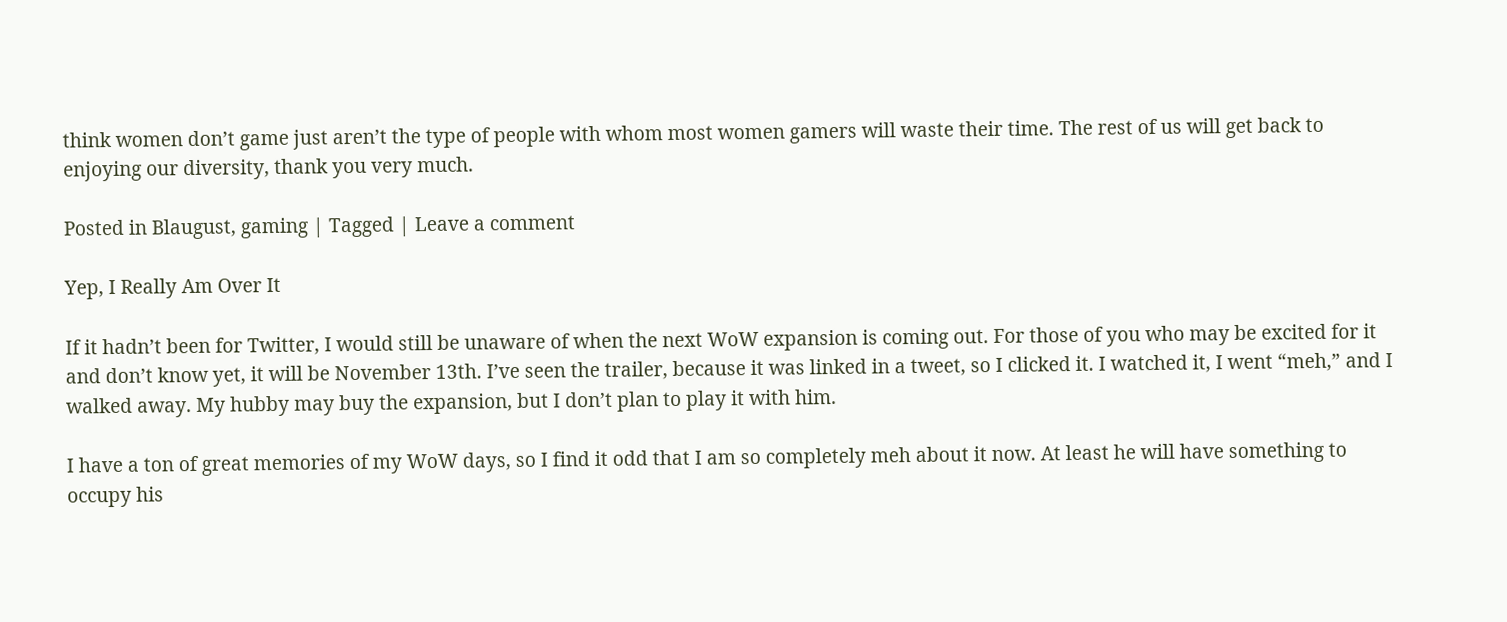think women don’t game just aren’t the type of people with whom most women gamers will waste their time. The rest of us will get back to enjoying our diversity, thank you very much.

Posted in Blaugust, gaming | Tagged | Leave a comment

Yep, I Really Am Over It

If it hadn’t been for Twitter, I would still be unaware of when the next WoW expansion is coming out. For those of you who may be excited for it and don’t know yet, it will be November 13th. I’ve seen the trailer, because it was linked in a tweet, so I clicked it. I watched it, I went “meh,” and I walked away. My hubby may buy the expansion, but I don’t plan to play it with him.

I have a ton of great memories of my WoW days, so I find it odd that I am so completely meh about it now. At least he will have something to occupy his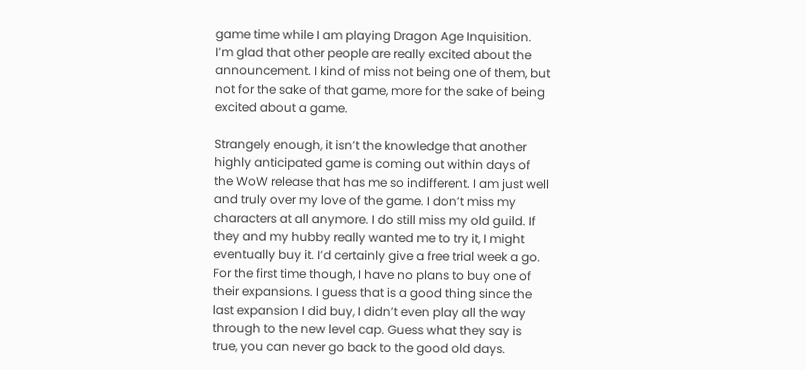game time while I am playing Dragon Age Inquisition. I’m glad that other people are really excited about the announcement. I kind of miss not being one of them, but not for the sake of that game, more for the sake of being excited about a game.

Strangely enough, it isn’t the knowledge that another highly anticipated game is coming out within days of the WoW release that has me so indifferent. I am just well and truly over my love of the game. I don’t miss my characters at all anymore. I do still miss my old guild. If they and my hubby really wanted me to try it, I might eventually buy it. I’d certainly give a free trial week a go. For the first time though, I have no plans to buy one of their expansions. I guess that is a good thing since the last expansion I did buy, I didn’t even play all the way through to the new level cap. Guess what they say is true, you can never go back to the good old days.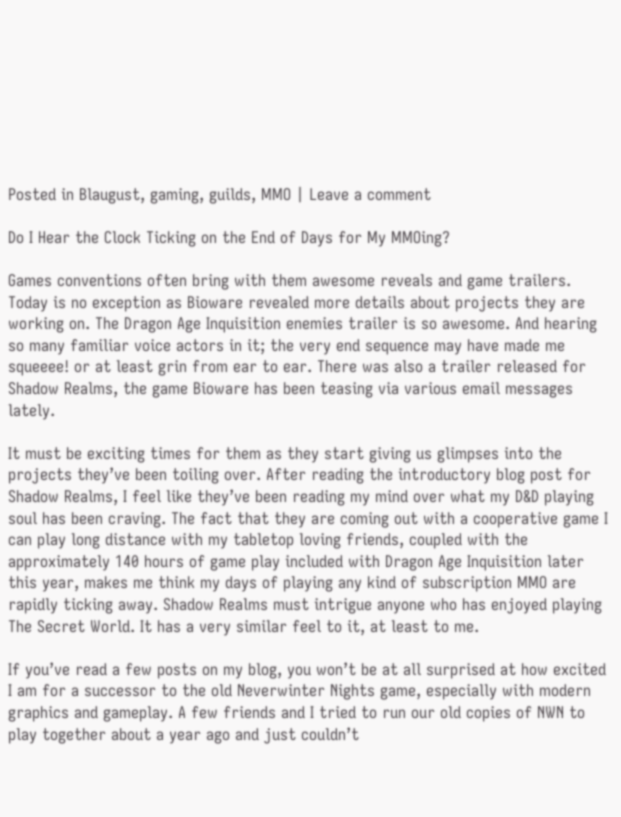Posted in Blaugust, gaming, guilds, MMO | Leave a comment

Do I Hear the Clock Ticking on the End of Days for My MMOing?

Games conventions often bring with them awesome reveals and game trailers. Today is no exception as Bioware revealed more details about projects they are working on. The Dragon Age Inquisition enemies trailer is so awesome. And hearing so many familiar voice actors in it; the very end sequence may have made me squeeee! or at least grin from ear to ear. There was also a trailer released for Shadow Realms, the game Bioware has been teasing via various email messages lately.

It must be exciting times for them as they start giving us glimpses into the projects they’ve been toiling over. After reading the introductory blog post for Shadow Realms, I feel like they’ve been reading my mind over what my D&D playing soul has been craving. The fact that they are coming out with a cooperative game I can play long distance with my tabletop loving friends, coupled with the approximately 140 hours of game play included with Dragon Age Inquisition later this year, makes me think my days of playing any kind of subscription MMO are rapidly ticking away. Shadow Realms must intrigue anyone who has enjoyed playing The Secret World. It has a very similar feel to it, at least to me.

If you’ve read a few posts on my blog, you won’t be at all surprised at how excited I am for a successor to the old Neverwinter Nights game, especially with modern graphics and gameplay. A few friends and I tried to run our old copies of NWN to play together about a year ago and just couldn’t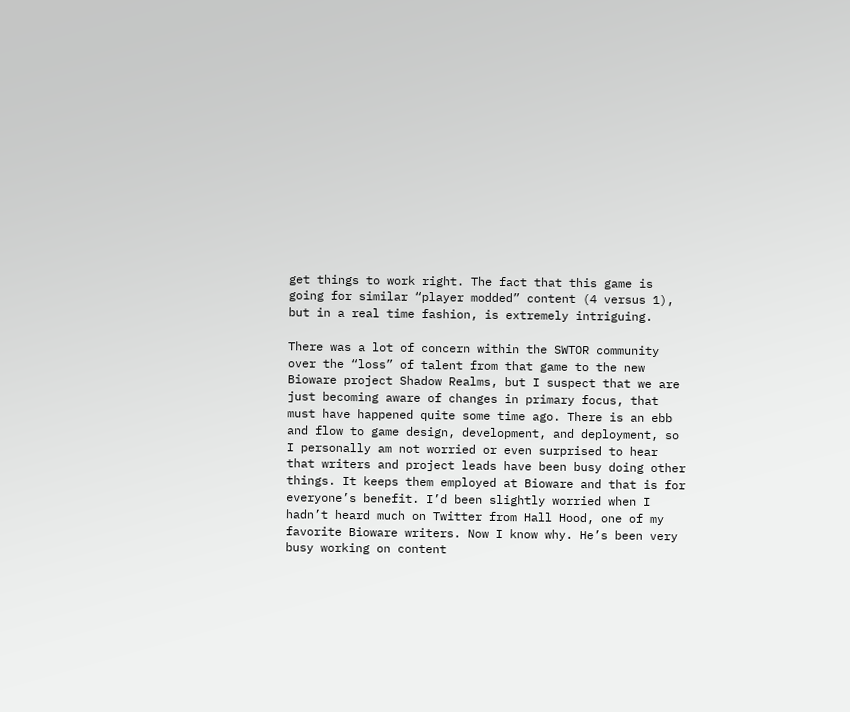get things to work right. The fact that this game is going for similar “player modded” content (4 versus 1), but in a real time fashion, is extremely intriguing.

There was a lot of concern within the SWTOR community over the “loss” of talent from that game to the new Bioware project Shadow Realms, but I suspect that we are just becoming aware of changes in primary focus, that must have happened quite some time ago. There is an ebb and flow to game design, development, and deployment, so I personally am not worried or even surprised to hear that writers and project leads have been busy doing other things. It keeps them employed at Bioware and that is for everyone’s benefit. I’d been slightly worried when I hadn’t heard much on Twitter from Hall Hood, one of my favorite Bioware writers. Now I know why. He’s been very busy working on content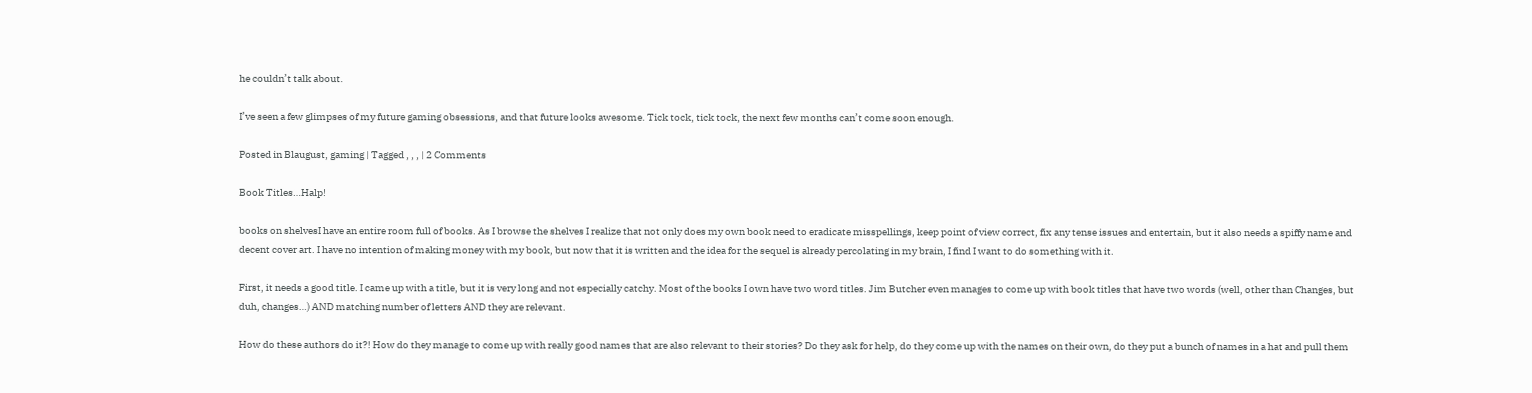he couldn’t talk about.

I’ve seen a few glimpses of my future gaming obsessions, and that future looks awesome. Tick tock, tick tock, the next few months can’t come soon enough.

Posted in Blaugust, gaming | Tagged , , , | 2 Comments

Book Titles…Halp!

books on shelvesI have an entire room full of books. As I browse the shelves I realize that not only does my own book need to eradicate misspellings, keep point of view correct, fix any tense issues and entertain, but it also needs a spiffy name and decent cover art. I have no intention of making money with my book, but now that it is written and the idea for the sequel is already percolating in my brain, I find I want to do something with it.

First, it needs a good title. I came up with a title, but it is very long and not especially catchy. Most of the books I own have two word titles. Jim Butcher even manages to come up with book titles that have two words (well, other than Changes, but duh, changes…) AND matching number of letters AND they are relevant.

How do these authors do it?! How do they manage to come up with really good names that are also relevant to their stories? Do they ask for help, do they come up with the names on their own, do they put a bunch of names in a hat and pull them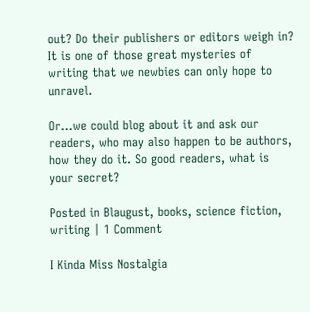out? Do their publishers or editors weigh in? It is one of those great mysteries of writing that we newbies can only hope to unravel.

Or…we could blog about it and ask our readers, who may also happen to be authors, how they do it. So good readers, what is your secret?

Posted in Blaugust, books, science fiction, writing | 1 Comment

I Kinda Miss Nostalgia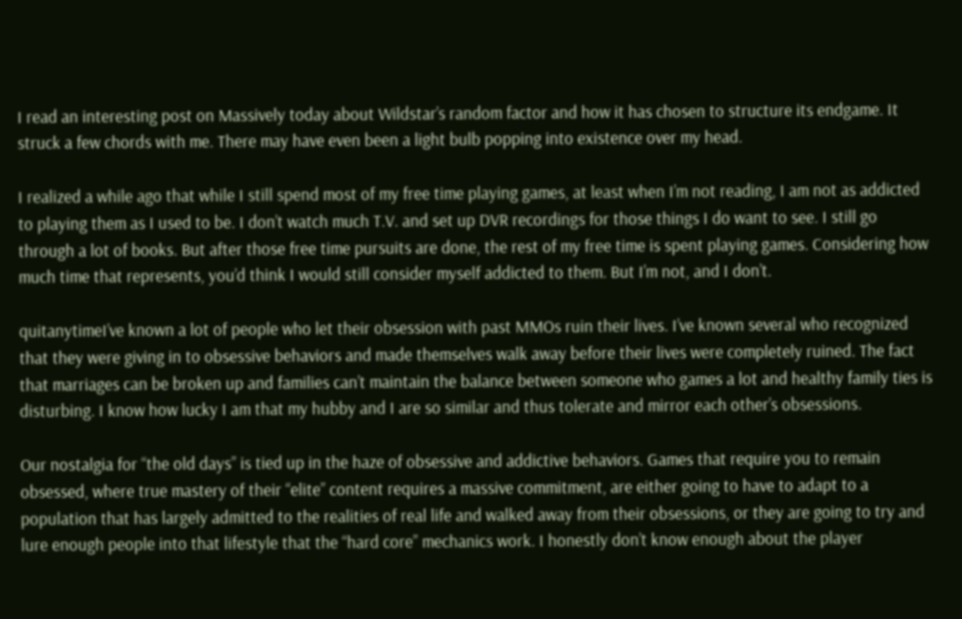I read an interesting post on Massively today about Wildstar’s random factor and how it has chosen to structure its endgame. It struck a few chords with me. There may have even been a light bulb popping into existence over my head.

I realized a while ago that while I still spend most of my free time playing games, at least when I’m not reading, I am not as addicted to playing them as I used to be. I don’t watch much T.V. and set up DVR recordings for those things I do want to see. I still go through a lot of books. But after those free time pursuits are done, the rest of my free time is spent playing games. Considering how much time that represents, you’d think I would still consider myself addicted to them. But I’m not, and I don’t.

quitanytimeI’ve known a lot of people who let their obsession with past MMOs ruin their lives. I’ve known several who recognized that they were giving in to obsessive behaviors and made themselves walk away before their lives were completely ruined. The fact that marriages can be broken up and families can’t maintain the balance between someone who games a lot and healthy family ties is disturbing. I know how lucky I am that my hubby and I are so similar and thus tolerate and mirror each other’s obsessions.

Our nostalgia for “the old days” is tied up in the haze of obsessive and addictive behaviors. Games that require you to remain obsessed, where true mastery of their “elite” content requires a massive commitment, are either going to have to adapt to a population that has largely admitted to the realities of real life and walked away from their obsessions, or they are going to try and lure enough people into that lifestyle that the “hard core” mechanics work. I honestly don’t know enough about the player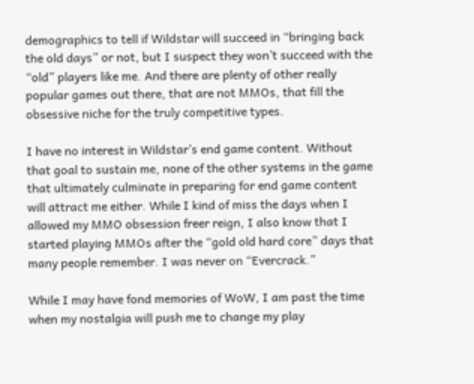demographics to tell if Wildstar will succeed in “bringing back the old days” or not, but I suspect they won’t succeed with the “old” players like me. And there are plenty of other really popular games out there, that are not MMOs, that fill the obsessive niche for the truly competitive types.

I have no interest in Wildstar’s end game content. Without that goal to sustain me, none of the other systems in the game that ultimately culminate in preparing for end game content will attract me either. While I kind of miss the days when I allowed my MMO obsession freer reign, I also know that I started playing MMOs after the “gold old hard core” days that many people remember. I was never on “Evercrack.”

While I may have fond memories of WoW, I am past the time when my nostalgia will push me to change my play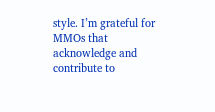style. I’m grateful for MMOs that acknowledge and contribute to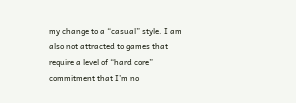my change to a “casual” style. I am also not attracted to games that require a level of “hard core” commitment that I’m no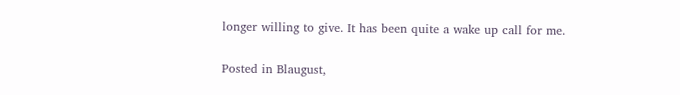longer willing to give. It has been quite a wake up call for me.

Posted in Blaugust,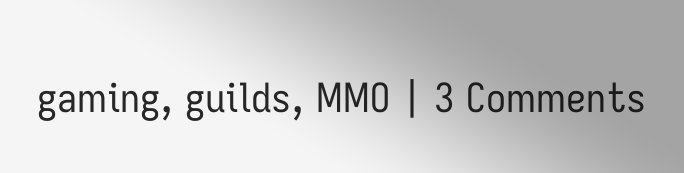gaming, guilds, MMO | 3 Comments